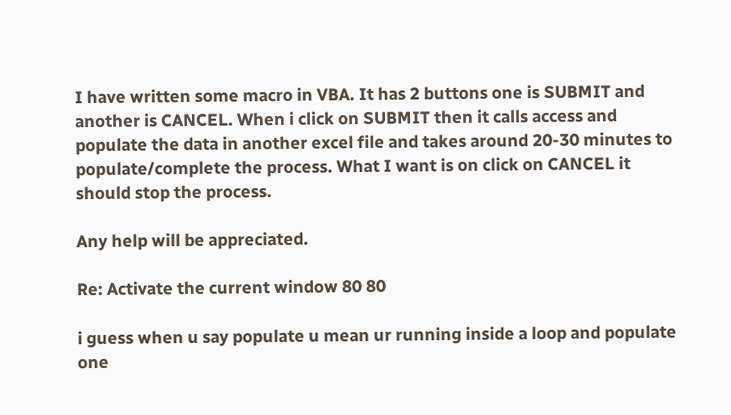I have written some macro in VBA. It has 2 buttons one is SUBMIT and another is CANCEL. When i click on SUBMIT then it calls access and populate the data in another excel file and takes around 20-30 minutes to populate/complete the process. What I want is on click on CANCEL it should stop the process.

Any help will be appreciated.

Re: Activate the current window 80 80

i guess when u say populate u mean ur running inside a loop and populate one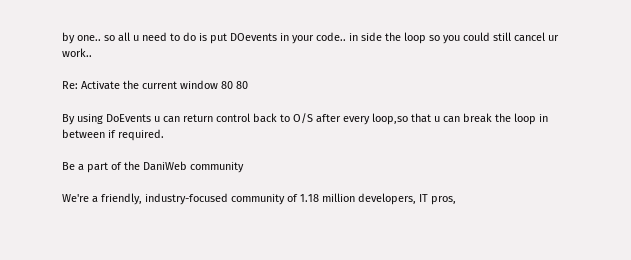by one.. so all u need to do is put DOevents in your code.. in side the loop so you could still cancel ur work..

Re: Activate the current window 80 80

By using DoEvents u can return control back to O/S after every loop,so that u can break the loop in between if required.

Be a part of the DaniWeb community

We're a friendly, industry-focused community of 1.18 million developers, IT pros,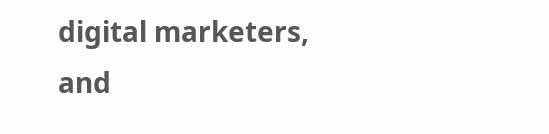digital marketers, and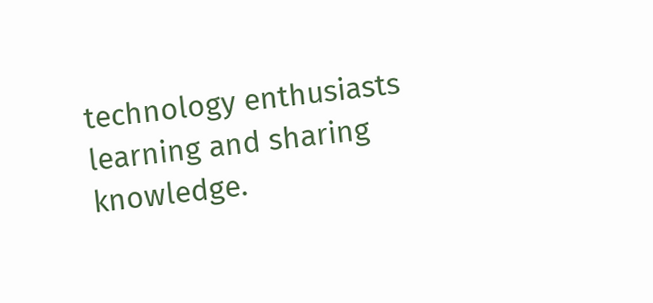technology enthusiasts learning and sharing knowledge.